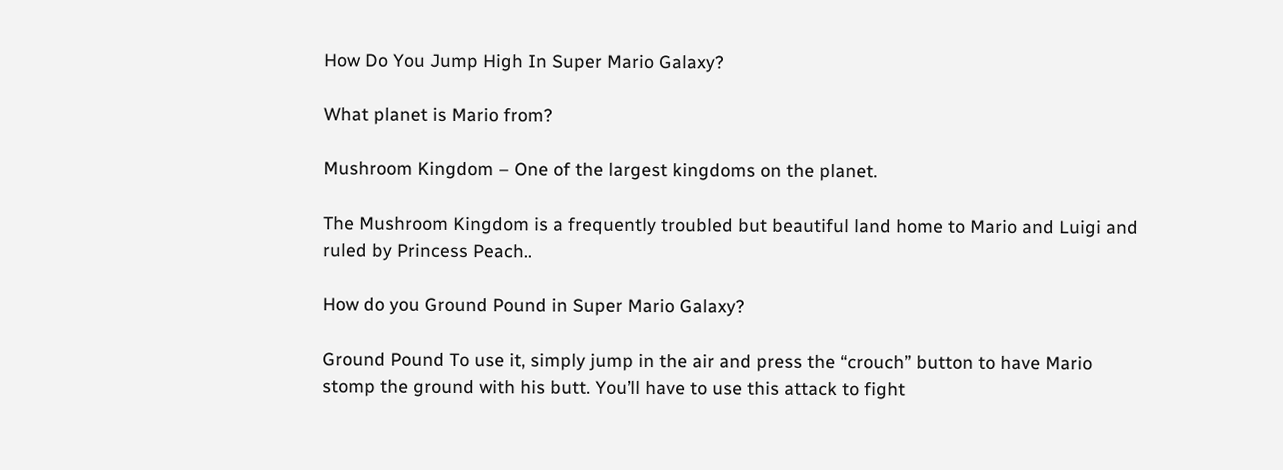How Do You Jump High In Super Mario Galaxy?

What planet is Mario from?

Mushroom Kingdom – One of the largest kingdoms on the planet.

The Mushroom Kingdom is a frequently troubled but beautiful land home to Mario and Luigi and ruled by Princess Peach..

How do you Ground Pound in Super Mario Galaxy?

Ground Pound To use it, simply jump in the air and press the “crouch” button to have Mario stomp the ground with his butt. You’ll have to use this attack to fight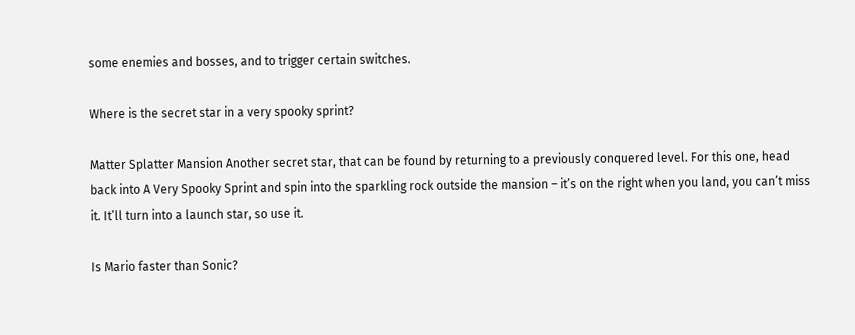some enemies and bosses, and to trigger certain switches.

Where is the secret star in a very spooky sprint?

Matter Splatter Mansion Another secret star, that can be found by returning to a previously conquered level. For this one, head back into A Very Spooky Sprint and spin into the sparkling rock outside the mansion – it’s on the right when you land, you can’t miss it. It’ll turn into a launch star, so use it.

Is Mario faster than Sonic?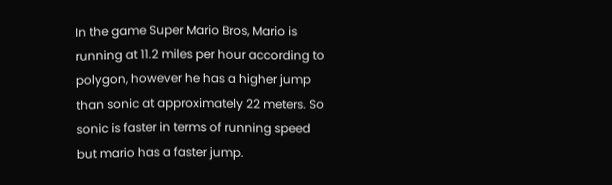In the game Super Mario Bros, Mario is running at 11.2 miles per hour according to polygon, however he has a higher jump than sonic at approximately 22 meters. So sonic is faster in terms of running speed but mario has a faster jump.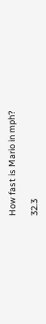How fast is Mario in mph?

32.3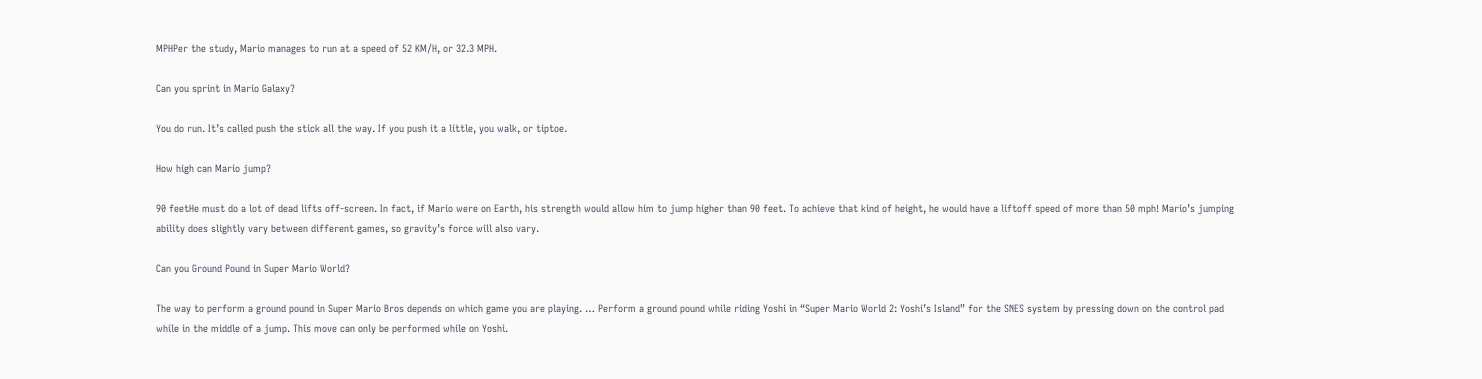MPHPer the study, Mario manages to run at a speed of 52 KM/H, or 32.3 MPH.

Can you sprint in Mario Galaxy?

You do run. It’s called push the stick all the way. If you push it a little, you walk, or tiptoe.

How high can Mario jump?

90 feetHe must do a lot of dead lifts off-screen. In fact, if Mario were on Earth, his strength would allow him to jump higher than 90 feet. To achieve that kind of height, he would have a liftoff speed of more than 50 mph! Mario’s jumping ability does slightly vary between different games, so gravity’s force will also vary.

Can you Ground Pound in Super Mario World?

The way to perform a ground pound in Super Mario Bros depends on which game you are playing. … Perform a ground pound while riding Yoshi in “Super Mario World 2: Yoshi’s Island” for the SNES system by pressing down on the control pad while in the middle of a jump. This move can only be performed while on Yoshi.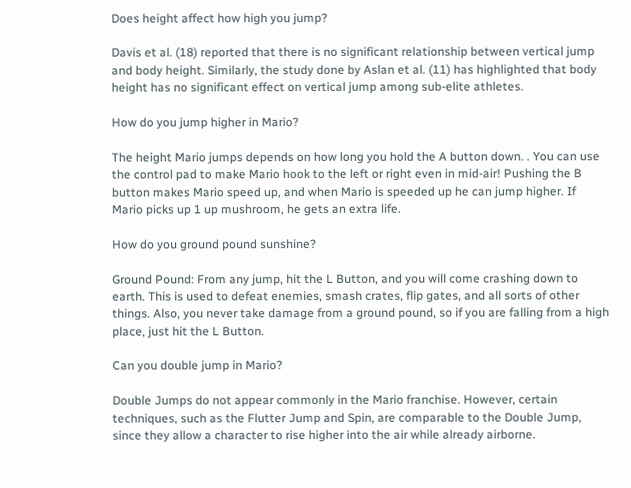Does height affect how high you jump?

Davis et al. (18) reported that there is no significant relationship between vertical jump and body height. Similarly, the study done by Aslan et al. (11) has highlighted that body height has no significant effect on vertical jump among sub-elite athletes.

How do you jump higher in Mario?

The height Mario jumps depends on how long you hold the A button down. . You can use the control pad to make Mario hook to the left or right even in mid-air! Pushing the B button makes Mario speed up, and when Mario is speeded up he can jump higher. If Mario picks up 1 up mushroom, he gets an extra life.

How do you ground pound sunshine?

Ground Pound: From any jump, hit the L Button, and you will come crashing down to earth. This is used to defeat enemies, smash crates, flip gates, and all sorts of other things. Also, you never take damage from a ground pound, so if you are falling from a high place, just hit the L Button.

Can you double jump in Mario?

Double Jumps do not appear commonly in the Mario franchise. However, certain techniques, such as the Flutter Jump and Spin, are comparable to the Double Jump, since they allow a character to rise higher into the air while already airborne.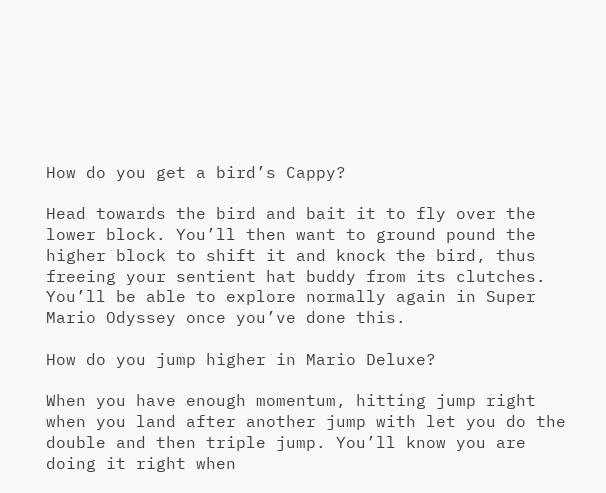How do you get a bird’s Cappy?

Head towards the bird and bait it to fly over the lower block. You’ll then want to ground pound the higher block to shift it and knock the bird, thus freeing your sentient hat buddy from its clutches. You’ll be able to explore normally again in Super Mario Odyssey once you’ve done this.

How do you jump higher in Mario Deluxe?

When you have enough momentum, hitting jump right when you land after another jump with let you do the double and then triple jump. You’ll know you are doing it right when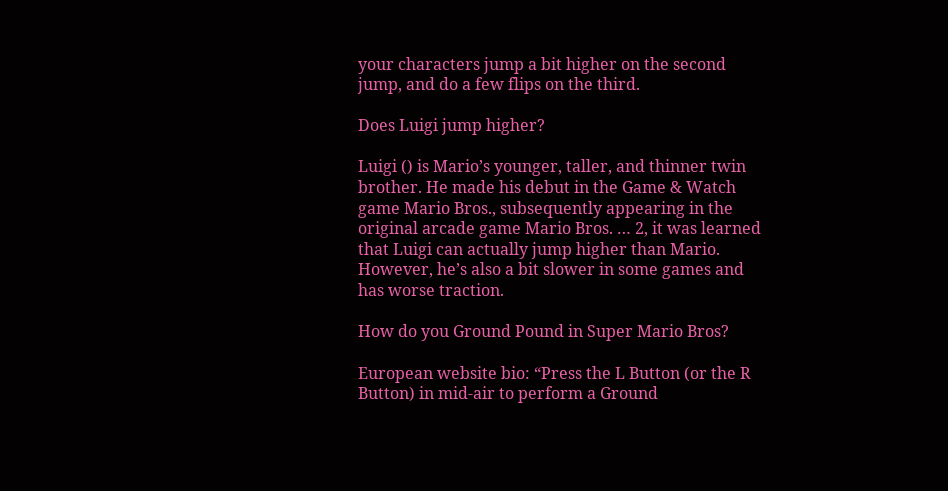your characters jump a bit higher on the second jump, and do a few flips on the third.

Does Luigi jump higher?

Luigi () is Mario’s younger, taller, and thinner twin brother. He made his debut in the Game & Watch game Mario Bros., subsequently appearing in the original arcade game Mario Bros. … 2, it was learned that Luigi can actually jump higher than Mario. However, he’s also a bit slower in some games and has worse traction.

How do you Ground Pound in Super Mario Bros?

European website bio: “Press the L Button (or the R Button) in mid-air to perform a Ground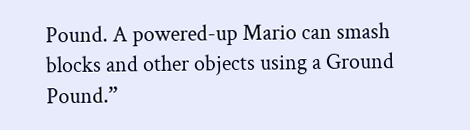Pound. A powered-up Mario can smash blocks and other objects using a Ground Pound.”